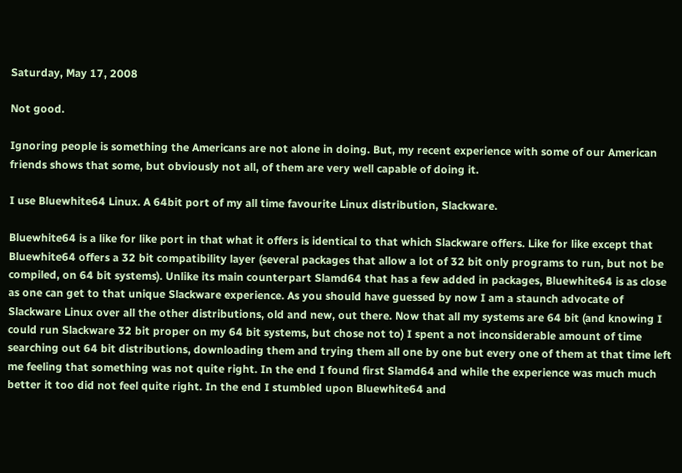Saturday, May 17, 2008

Not good.

Ignoring people is something the Americans are not alone in doing. But, my recent experience with some of our American friends shows that some, but obviously not all, of them are very well capable of doing it.

I use Bluewhite64 Linux. A 64bit port of my all time favourite Linux distribution, Slackware.

Bluewhite64 is a like for like port in that what it offers is identical to that which Slackware offers. Like for like except that Bluewhite64 offers a 32 bit compatibility layer (several packages that allow a lot of 32 bit only programs to run, but not be compiled, on 64 bit systems). Unlike its main counterpart Slamd64 that has a few added in packages, Bluewhite64 is as close as one can get to that unique Slackware experience. As you should have guessed by now I am a staunch advocate of Slackware Linux over all the other distributions, old and new, out there. Now that all my systems are 64 bit (and knowing I could run Slackware 32 bit proper on my 64 bit systems, but chose not to) I spent a not inconsiderable amount of time searching out 64 bit distributions, downloading them and trying them all one by one but every one of them at that time left me feeling that something was not quite right. In the end I found first Slamd64 and while the experience was much much better it too did not feel quite right. In the end I stumbled upon Bluewhite64 and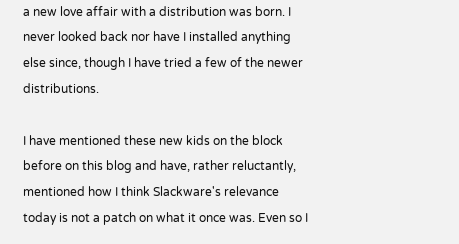a new love affair with a distribution was born. I never looked back nor have I installed anything else since, though I have tried a few of the newer distributions.

I have mentioned these new kids on the block before on this blog and have, rather reluctantly, mentioned how I think Slackware's relevance today is not a patch on what it once was. Even so I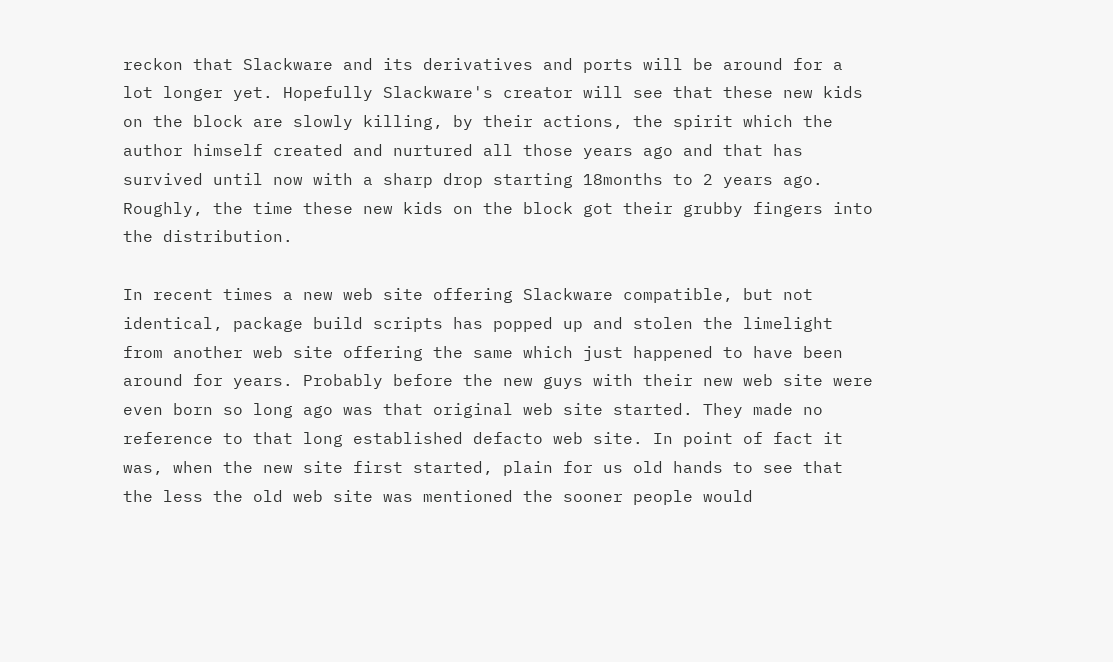reckon that Slackware and its derivatives and ports will be around for a lot longer yet. Hopefully Slackware's creator will see that these new kids on the block are slowly killing, by their actions, the spirit which the author himself created and nurtured all those years ago and that has survived until now with a sharp drop starting 18months to 2 years ago. Roughly, the time these new kids on the block got their grubby fingers into the distribution.

In recent times a new web site offering Slackware compatible, but not identical, package build scripts has popped up and stolen the limelight from another web site offering the same which just happened to have been around for years. Probably before the new guys with their new web site were even born so long ago was that original web site started. They made no reference to that long established defacto web site. In point of fact it was, when the new site first started, plain for us old hands to see that the less the old web site was mentioned the sooner people would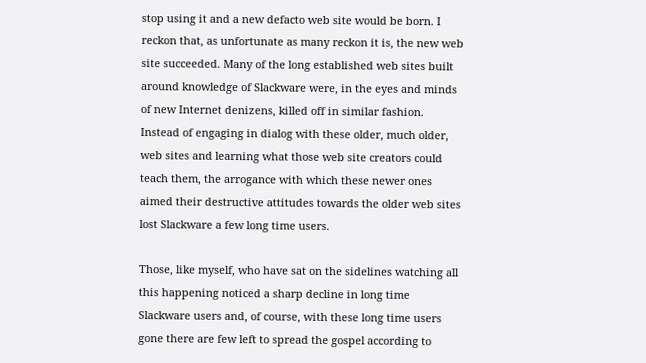stop using it and a new defacto web site would be born. I reckon that, as unfortunate as many reckon it is, the new web site succeeded. Many of the long established web sites built around knowledge of Slackware were, in the eyes and minds of new Internet denizens, killed off in similar fashion. Instead of engaging in dialog with these older, much older, web sites and learning what those web site creators could teach them, the arrogance with which these newer ones aimed their destructive attitudes towards the older web sites lost Slackware a few long time users.

Those, like myself, who have sat on the sidelines watching all this happening noticed a sharp decline in long time Slackware users and, of course, with these long time users gone there are few left to spread the gospel according to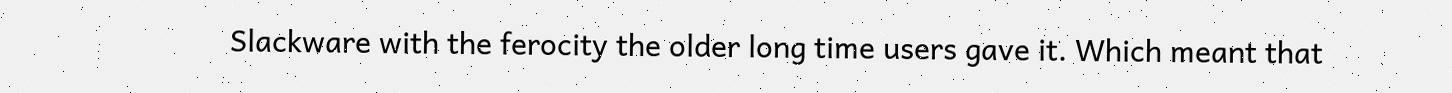Slackware with the ferocity the older long time users gave it. Which meant that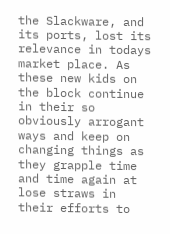the Slackware, and its ports, lost its relevance in todays market place. As these new kids on the block continue in their so obviously arrogant ways and keep on changing things as they grapple time and time again at lose straws in their efforts to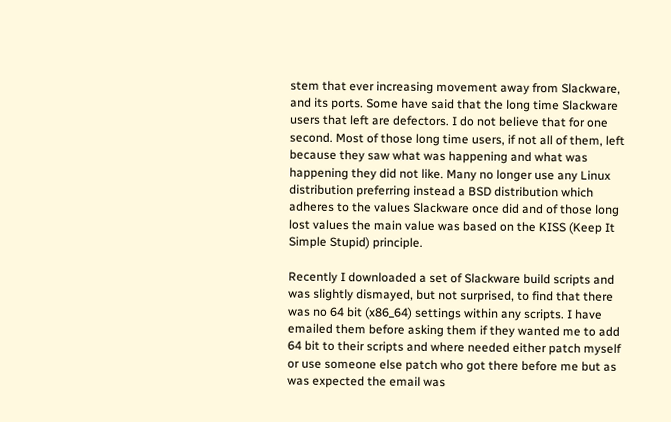stem that ever increasing movement away from Slackware, and its ports. Some have said that the long time Slackware users that left are defectors. I do not believe that for one second. Most of those long time users, if not all of them, left because they saw what was happening and what was happening they did not like. Many no longer use any Linux distribution preferring instead a BSD distribution which adheres to the values Slackware once did and of those long lost values the main value was based on the KISS (Keep It Simple Stupid) principle.

Recently I downloaded a set of Slackware build scripts and was slightly dismayed, but not surprised, to find that there was no 64 bit (x86_64) settings within any scripts. I have emailed them before asking them if they wanted me to add 64 bit to their scripts and where needed either patch myself or use someone else patch who got there before me but as was expected the email was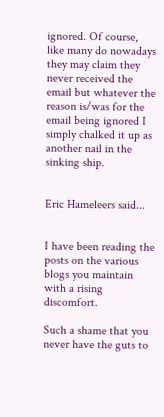ignored. Of course, like many do nowadays they may claim they never received the email but whatever the reason is/was for the email being ignored I simply chalked it up as another nail in the sinking ship.


Eric Hameleers said...


I have been reading the posts on the various blogs you maintain with a rising discomfort.

Such a shame that you never have the guts to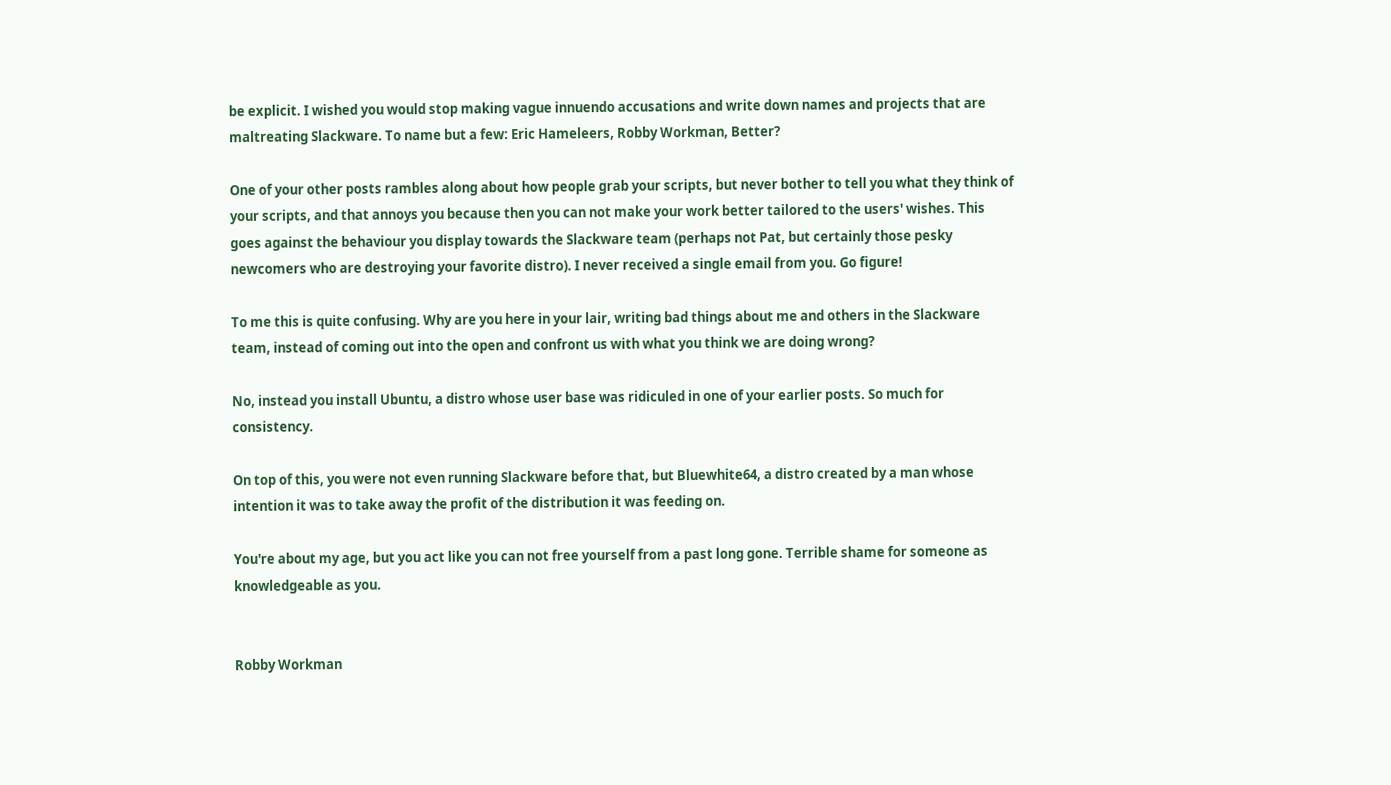be explicit. I wished you would stop making vague innuendo accusations and write down names and projects that are maltreating Slackware. To name but a few: Eric Hameleers, Robby Workman, Better?

One of your other posts rambles along about how people grab your scripts, but never bother to tell you what they think of your scripts, and that annoys you because then you can not make your work better tailored to the users' wishes. This goes against the behaviour you display towards the Slackware team (perhaps not Pat, but certainly those pesky newcomers who are destroying your favorite distro). I never received a single email from you. Go figure!

To me this is quite confusing. Why are you here in your lair, writing bad things about me and others in the Slackware team, instead of coming out into the open and confront us with what you think we are doing wrong?

No, instead you install Ubuntu, a distro whose user base was ridiculed in one of your earlier posts. So much for consistency.

On top of this, you were not even running Slackware before that, but Bluewhite64, a distro created by a man whose intention it was to take away the profit of the distribution it was feeding on.

You're about my age, but you act like you can not free yourself from a past long gone. Terrible shame for someone as knowledgeable as you.


Robby Workman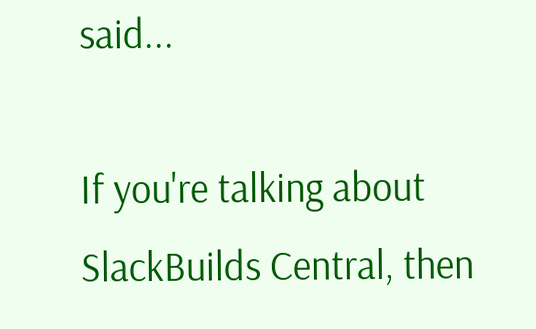said...

If you're talking about SlackBuilds Central, then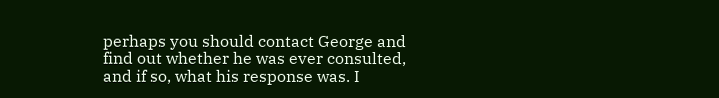perhaps you should contact George and find out whether he was ever consulted, and if so, what his response was. I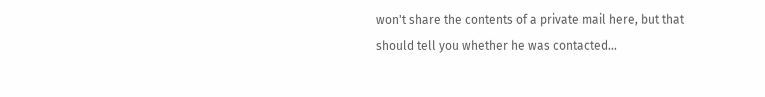won't share the contents of a private mail here, but that should tell you whether he was contacted...